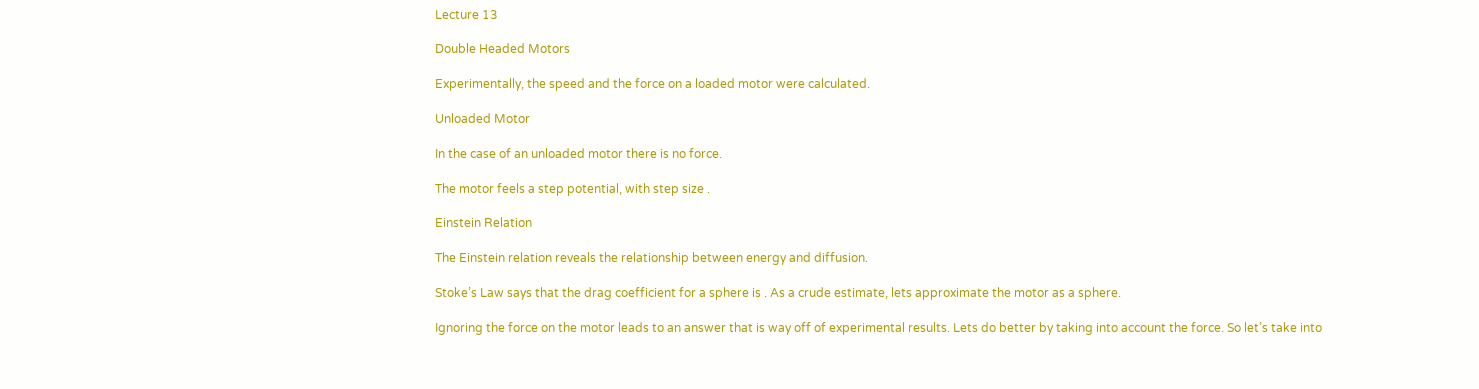Lecture 13

Double Headed Motors

Experimentally, the speed and the force on a loaded motor were calculated.

Unloaded Motor

In the case of an unloaded motor there is no force.

The motor feels a step potential, with step size .

Einstein Relation

The Einstein relation reveals the relationship between energy and diffusion.

Stoke’s Law says that the drag coefficient for a sphere is . As a crude estimate, lets approximate the motor as a sphere.

Ignoring the force on the motor leads to an answer that is way off of experimental results. Lets do better by taking into account the force. So let’s take into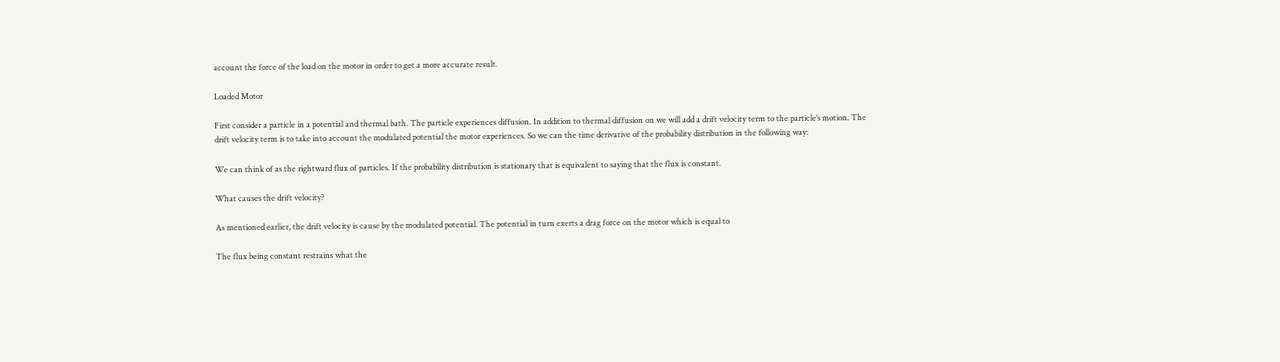account the force of the load on the motor in order to get a more accurate result.

Loaded Motor

First consider a particle in a potential and thermal bath. The particle experiences diffusion. In addition to thermal diffusion on we will add a drift velocity term to the particle’s motion. The drift velocity term is to take into account the modulated potential the motor experiences. So we can the time derivative of the probability distribution in the following way:

We can think of as the rightward flux of particles. If the probability distribution is stationary that is equivalent to saying that the flux is constant.

What causes the drift velocity?

As mentioned earlier, the drift velocity is cause by the modulated potential. The potential in turn exerts a drag force on the motor which is equal to

The flux being constant restrains what the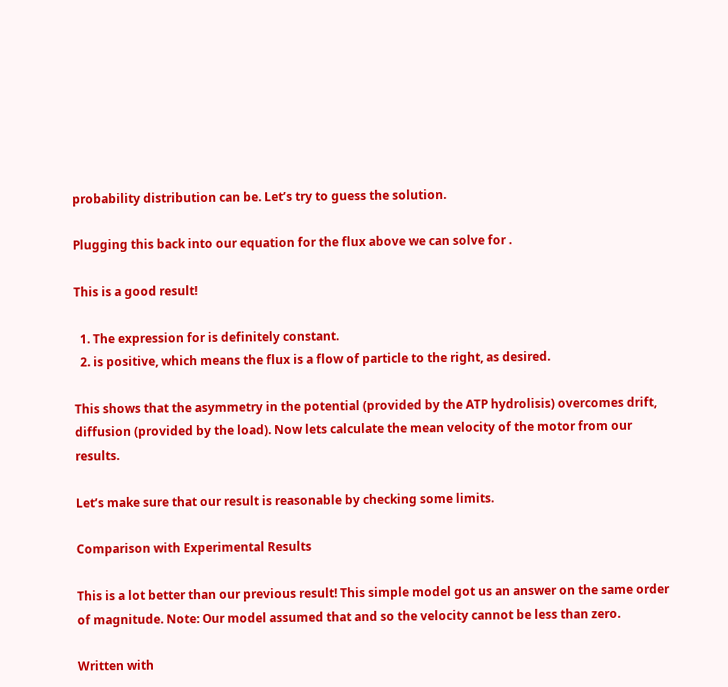probability distribution can be. Let’s try to guess the solution.

Plugging this back into our equation for the flux above we can solve for .

This is a good result!

  1. The expression for is definitely constant.
  2. is positive, which means the flux is a flow of particle to the right, as desired.

This shows that the asymmetry in the potential (provided by the ATP hydrolisis) overcomes drift, diffusion (provided by the load). Now lets calculate the mean velocity of the motor from our results.

Let’s make sure that our result is reasonable by checking some limits.

Comparison with Experimental Results

This is a lot better than our previous result! This simple model got us an answer on the same order of magnitude. Note: Our model assumed that and so the velocity cannot be less than zero.

Written with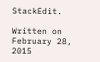StackEdit.

Written on February 28, 2015